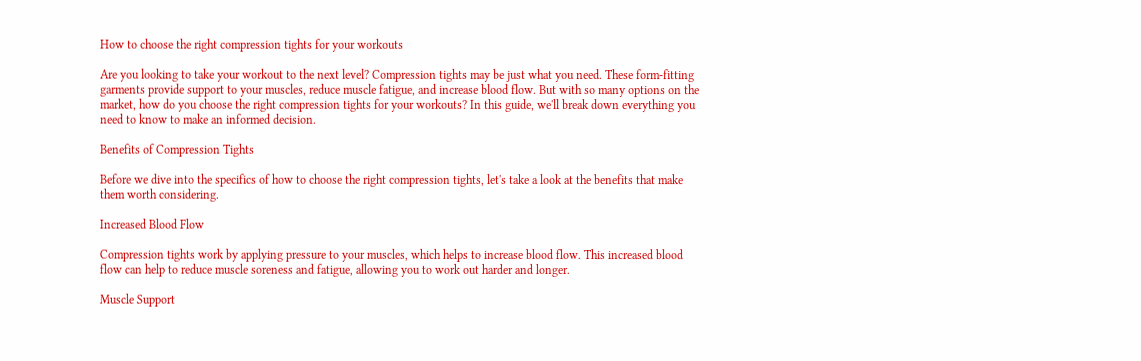How to choose the right compression tights for your workouts

Are you looking to take your workout to the next level? Compression tights may be just what you need. These form-fitting garments provide support to your muscles, reduce muscle fatigue, and increase blood flow. But with so many options on the market, how do you choose the right compression tights for your workouts? In this guide, we'll break down everything you need to know to make an informed decision.

Benefits of Compression Tights

Before we dive into the specifics of how to choose the right compression tights, let's take a look at the benefits that make them worth considering.

Increased Blood Flow

Compression tights work by applying pressure to your muscles, which helps to increase blood flow. This increased blood flow can help to reduce muscle soreness and fatigue, allowing you to work out harder and longer.

Muscle Support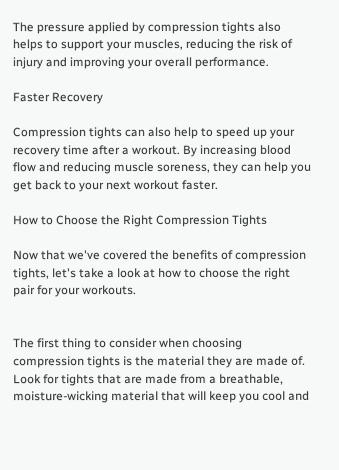The pressure applied by compression tights also helps to support your muscles, reducing the risk of injury and improving your overall performance.

Faster Recovery

Compression tights can also help to speed up your recovery time after a workout. By increasing blood flow and reducing muscle soreness, they can help you get back to your next workout faster.

How to Choose the Right Compression Tights

Now that we've covered the benefits of compression tights, let's take a look at how to choose the right pair for your workouts.


The first thing to consider when choosing compression tights is the material they are made of. Look for tights that are made from a breathable, moisture-wicking material that will keep you cool and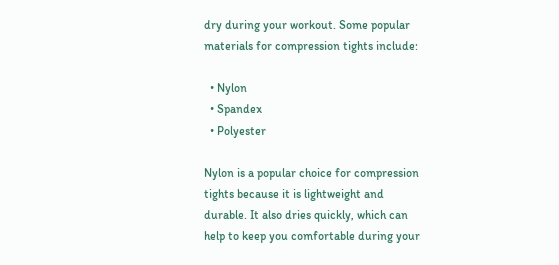dry during your workout. Some popular materials for compression tights include:

  • Nylon
  • Spandex
  • Polyester

Nylon is a popular choice for compression tights because it is lightweight and durable. It also dries quickly, which can help to keep you comfortable during your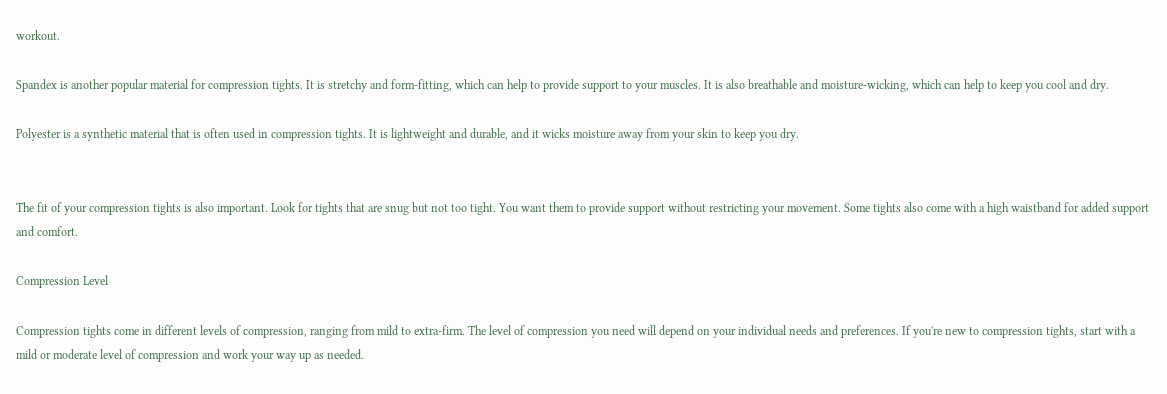workout.

Spandex is another popular material for compression tights. It is stretchy and form-fitting, which can help to provide support to your muscles. It is also breathable and moisture-wicking, which can help to keep you cool and dry.

Polyester is a synthetic material that is often used in compression tights. It is lightweight and durable, and it wicks moisture away from your skin to keep you dry.


The fit of your compression tights is also important. Look for tights that are snug but not too tight. You want them to provide support without restricting your movement. Some tights also come with a high waistband for added support and comfort.

Compression Level

Compression tights come in different levels of compression, ranging from mild to extra-firm. The level of compression you need will depend on your individual needs and preferences. If you're new to compression tights, start with a mild or moderate level of compression and work your way up as needed.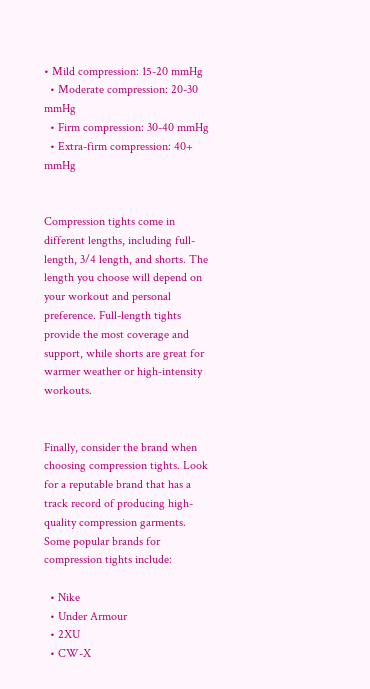• Mild compression: 15-20 mmHg
  • Moderate compression: 20-30 mmHg
  • Firm compression: 30-40 mmHg
  • Extra-firm compression: 40+ mmHg


Compression tights come in different lengths, including full-length, 3/4 length, and shorts. The length you choose will depend on your workout and personal preference. Full-length tights provide the most coverage and support, while shorts are great for warmer weather or high-intensity workouts.


Finally, consider the brand when choosing compression tights. Look for a reputable brand that has a track record of producing high-quality compression garments. Some popular brands for compression tights include:

  • Nike
  • Under Armour
  • 2XU
  • CW-X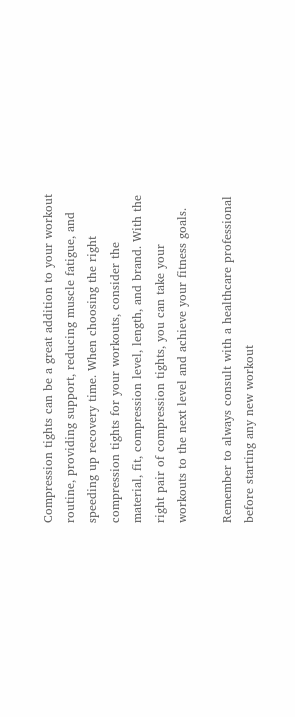Compression tights can be a great addition to your workout routine, providing support, reducing muscle fatigue, and speeding up recovery time. When choosing the right compression tights for your workouts, consider the material, fit, compression level, length, and brand. With the right pair of compression tights, you can take your workouts to the next level and achieve your fitness goals.

Remember to always consult with a healthcare professional before starting any new workout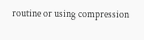routine or using compression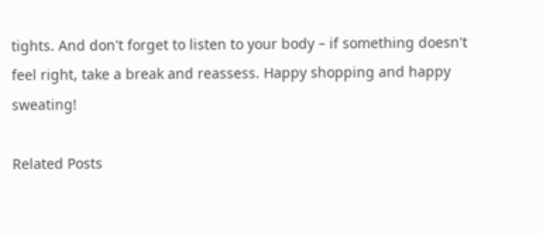tights. And don't forget to listen to your body – if something doesn't feel right, take a break and reassess. Happy shopping and happy sweating!

Related Posts